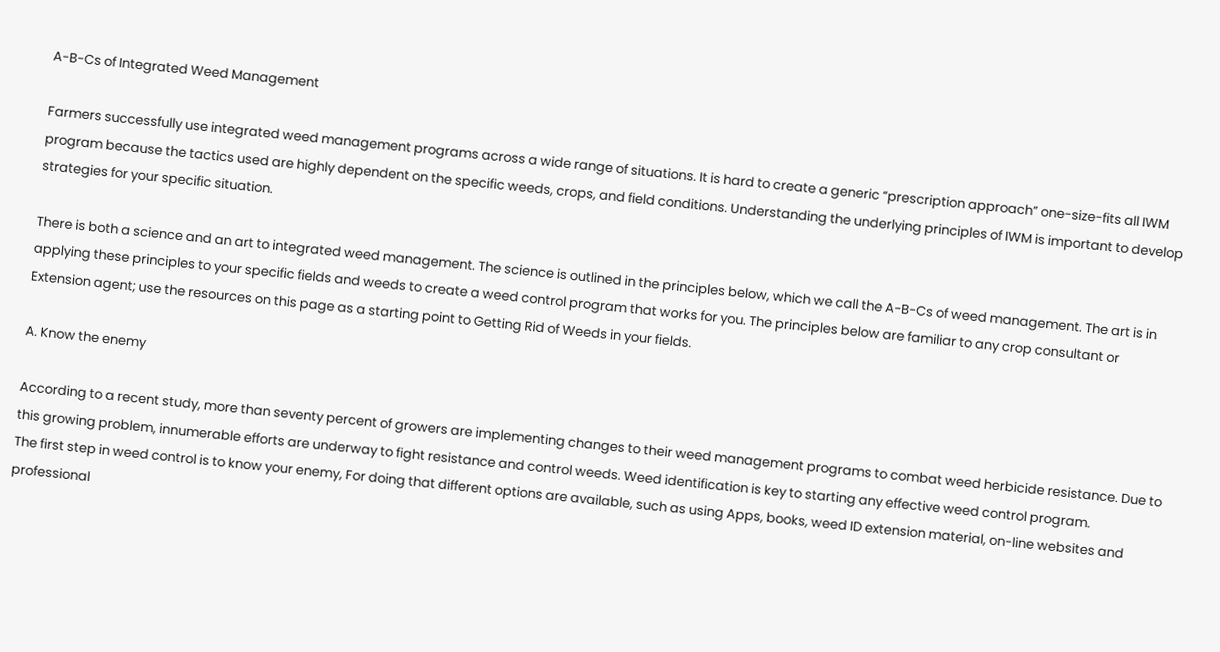A-B-Cs of Integrated Weed Management

Farmers successfully use integrated weed management programs across a wide range of situations. It is hard to create a generic “prescription approach” one-size-fits all IWM program because the tactics used are highly dependent on the specific weeds, crops, and field conditions. Understanding the underlying principles of IWM is important to develop strategies for your specific situation.

There is both a science and an art to integrated weed management. The science is outlined in the principles below, which we call the A-B-Cs of weed management. The art is in applying these principles to your specific fields and weeds to create a weed control program that works for you. The principles below are familiar to any crop consultant or Extension agent; use the resources on this page as a starting point to Getting Rid of Weeds in your fields.

A. Know the enemy

According to a recent study, more than seventy percent of growers are implementing changes to their weed management programs to combat weed herbicide resistance. Due to this growing problem, innumerable efforts are underway to fight resistance and control weeds. Weed identification is key to starting any effective weed control program.
The first step in weed control is to know your enemy, For doing that different options are available, such as using Apps, books, weed ID extension material, on-line websites and professional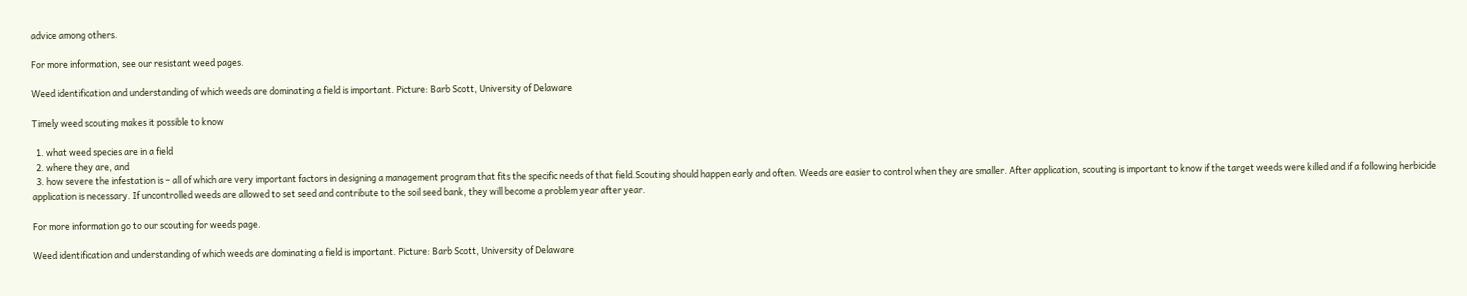advice among others.

For more information, see our resistant weed pages.

Weed identification and understanding of which weeds are dominating a field is important. Picture: Barb Scott, University of Delaware

Timely weed scouting makes it possible to know

  1. what weed species are in a field
  2. where they are, and
  3. how severe the infestation is – all of which are very important factors in designing a management program that fits the specific needs of that field.Scouting should happen early and often. Weeds are easier to control when they are smaller. After application, scouting is important to know if the target weeds were killed and if a following herbicide application is necessary. If uncontrolled weeds are allowed to set seed and contribute to the soil seed bank, they will become a problem year after year.

For more information go to our scouting for weeds page.

Weed identification and understanding of which weeds are dominating a field is important. Picture: Barb Scott, University of Delaware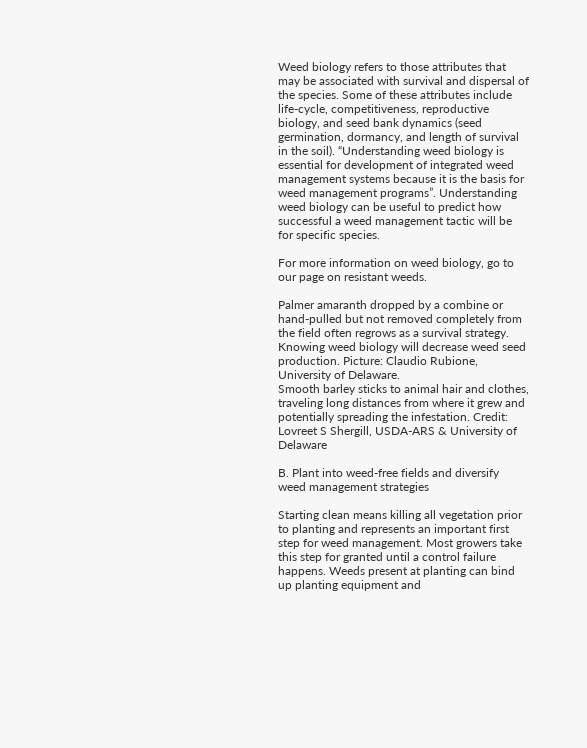Weed biology refers to those attributes that may be associated with survival and dispersal of the species. Some of these attributes include life-cycle, competitiveness, reproductive biology, and seed bank dynamics (seed germination, dormancy, and length of survival in the soil). “Understanding weed biology is essential for development of integrated weed management systems because it is the basis for weed management programs”. Understanding weed biology can be useful to predict how successful a weed management tactic will be for specific species.

For more information on weed biology, go to our page on resistant weeds.

Palmer amaranth dropped by a combine or hand-pulled but not removed completely from the field often regrows as a survival strategy. Knowing weed biology will decrease weed seed production. Picture: Claudio Rubione, University of Delaware.
Smooth barley sticks to animal hair and clothes, traveling long distances from where it grew and potentially spreading the infestation. Credit: Lovreet S Shergill, USDA-ARS & University of Delaware

B. Plant into weed-free fields and diversify weed management strategies

Starting clean means killing all vegetation prior to planting and represents an important first step for weed management. Most growers take this step for granted until a control failure happens. Weeds present at planting can bind up planting equipment and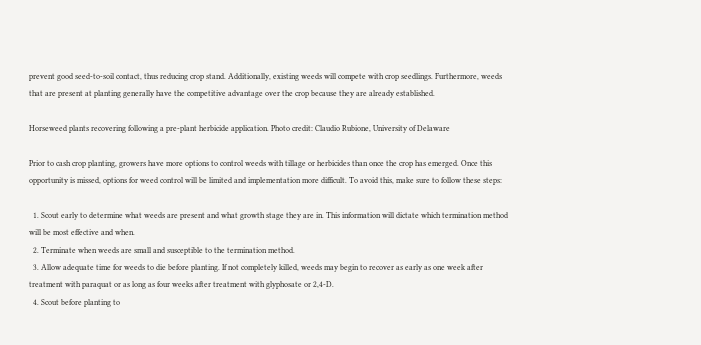prevent good seed-to-soil contact, thus reducing crop stand. Additionally, existing weeds will compete with crop seedlings. Furthermore, weeds that are present at planting generally have the competitive advantage over the crop because they are already established.

Horseweed plants recovering following a pre-plant herbicide application. Photo credit: Claudio Rubione, University of Delaware

Prior to cash crop planting, growers have more options to control weeds with tillage or herbicides than once the crop has emerged. Once this opportunity is missed, options for weed control will be limited and implementation more difficult. To avoid this, make sure to follow these steps:

  1. Scout early to determine what weeds are present and what growth stage they are in. This information will dictate which termination method will be most effective and when.
  2. Terminate when weeds are small and susceptible to the termination method.
  3. Allow adequate time for weeds to die before planting. If not completely killed, weeds may begin to recover as early as one week after treatment with paraquat or as long as four weeks after treatment with glyphosate or 2,4-D.
  4. Scout before planting to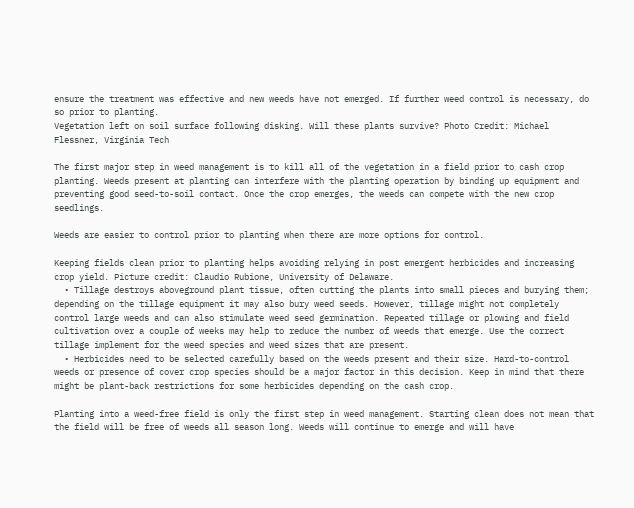ensure the treatment was effective and new weeds have not emerged. If further weed control is necessary, do so prior to planting.
Vegetation left on soil surface following disking. Will these plants survive? Photo Credit: Michael Flessner, Virginia Tech

The first major step in weed management is to kill all of the vegetation in a field prior to cash crop planting. Weeds present at planting can interfere with the planting operation by binding up equipment and preventing good seed-to-soil contact. Once the crop emerges, the weeds can compete with the new crop seedlings.

Weeds are easier to control prior to planting when there are more options for control.

Keeping fields clean prior to planting helps avoiding relying in post emergent herbicides and increasing crop yield. Picture credit: Claudio Rubione, University of Delaware.
  • Tillage destroys aboveground plant tissue, often cutting the plants into small pieces and burying them; depending on the tillage equipment it may also bury weed seeds. However, tillage might not completely control large weeds and can also stimulate weed seed germination. Repeated tillage or plowing and field cultivation over a couple of weeks may help to reduce the number of weeds that emerge. Use the correct tillage implement for the weed species and weed sizes that are present.
  • Herbicides need to be selected carefully based on the weeds present and their size. Hard-to-control weeds or presence of cover crop species should be a major factor in this decision. Keep in mind that there might be plant-back restrictions for some herbicides depending on the cash crop.

Planting into a weed-free field is only the first step in weed management. Starting clean does not mean that the field will be free of weeds all season long. Weeds will continue to emerge and will have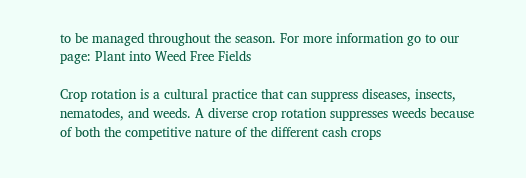to be managed throughout the season. For more information go to our page: Plant into Weed Free Fields

Crop rotation is a cultural practice that can suppress diseases, insects, nematodes, and weeds. A diverse crop rotation suppresses weeds because of both the competitive nature of the different cash crops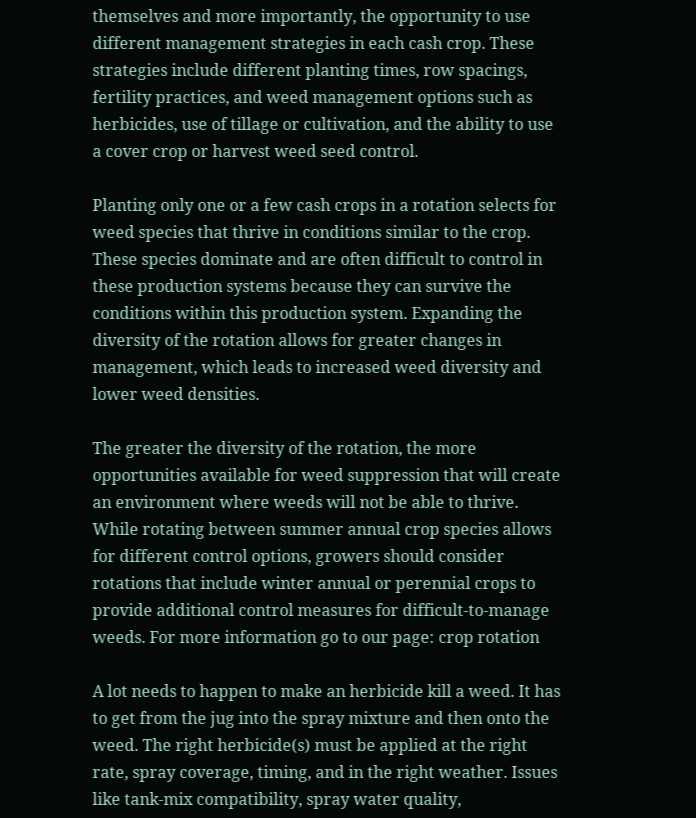themselves and more importantly, the opportunity to use different management strategies in each cash crop. These strategies include different planting times, row spacings, fertility practices, and weed management options such as herbicides, use of tillage or cultivation, and the ability to use a cover crop or harvest weed seed control.

Planting only one or a few cash crops in a rotation selects for weed species that thrive in conditions similar to the crop. These species dominate and are often difficult to control in these production systems because they can survive the conditions within this production system. Expanding the diversity of the rotation allows for greater changes in management, which leads to increased weed diversity and lower weed densities.

The greater the diversity of the rotation, the more opportunities available for weed suppression that will create an environment where weeds will not be able to thrive. While rotating between summer annual crop species allows for different control options, growers should consider rotations that include winter annual or perennial crops to provide additional control measures for difficult-to-manage weeds. For more information go to our page: crop rotation

A lot needs to happen to make an herbicide kill a weed. It has to get from the jug into the spray mixture and then onto the weed. The right herbicide(s) must be applied at the right rate, spray coverage, timing, and in the right weather. Issues like tank-mix compatibility, spray water quality,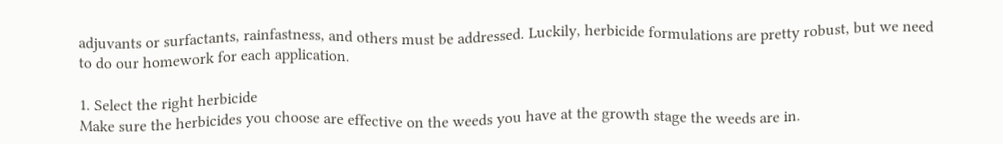adjuvants or surfactants, rainfastness, and others must be addressed. Luckily, herbicide formulations are pretty robust, but we need to do our homework for each application.

1. Select the right herbicide
Make sure the herbicides you choose are effective on the weeds you have at the growth stage the weeds are in.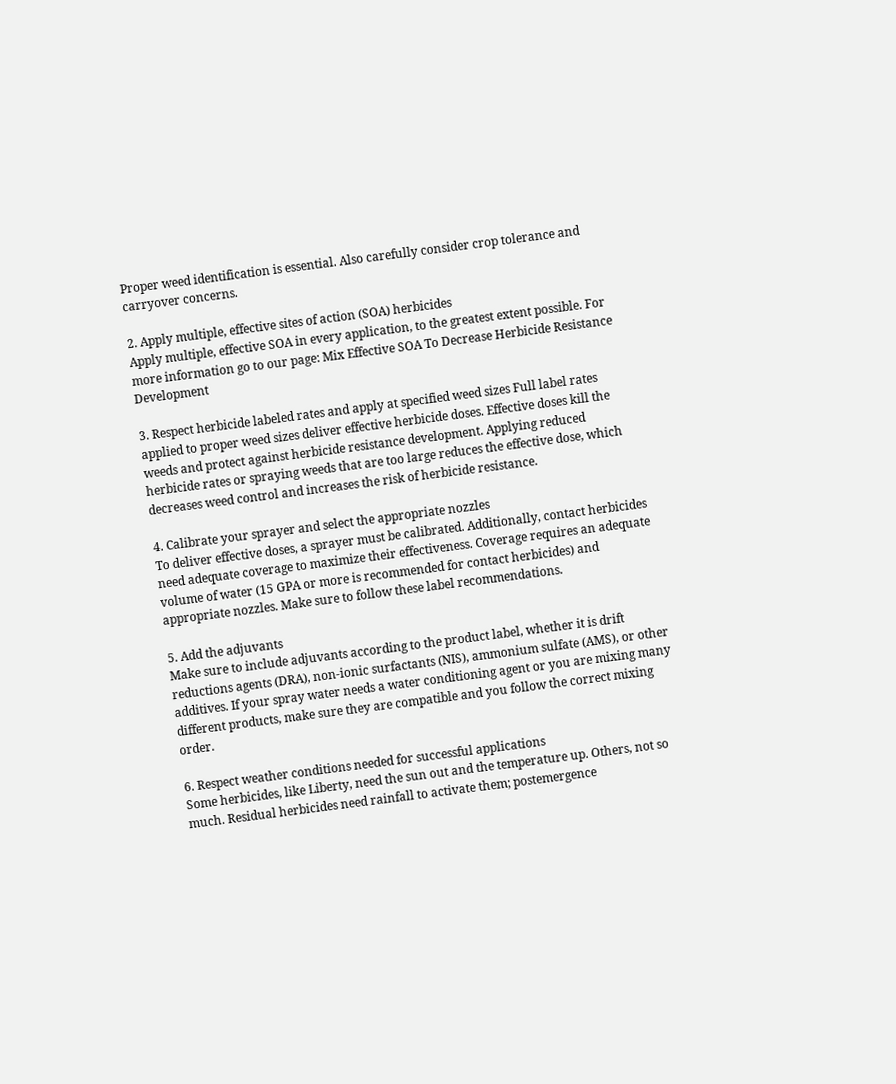Proper weed identification is essential. Also carefully consider crop tolerance and carryover concerns.

2. Apply multiple, effective sites of action (SOA) herbicides
Apply multiple, effective SOA in every application, to the greatest extent possible. For more information go to our page: Mix Effective SOA To Decrease Herbicide Resistance Development

3. Respect herbicide labeled rates and apply at specified weed sizes Full label rates applied to proper weed sizes deliver effective herbicide doses. Effective doses kill the weeds and protect against herbicide resistance development. Applying reduced herbicide rates or spraying weeds that are too large reduces the effective dose, which decreases weed control and increases the risk of herbicide resistance.

4. Calibrate your sprayer and select the appropriate nozzles
To deliver effective doses, a sprayer must be calibrated. Additionally, contact herbicides need adequate coverage to maximize their effectiveness. Coverage requires an adequate volume of water (15 GPA or more is recommended for contact herbicides) and appropriate nozzles. Make sure to follow these label recommendations.

5. Add the adjuvants
Make sure to include adjuvants according to the product label, whether it is drift reductions agents (DRA), non-ionic surfactants (NIS), ammonium sulfate (AMS), or other additives. If your spray water needs a water conditioning agent or you are mixing many different products, make sure they are compatible and you follow the correct mixing order.

6. Respect weather conditions needed for successful applications
Some herbicides, like Liberty, need the sun out and the temperature up. Others, not so much. Residual herbicides need rainfall to activate them; postemergence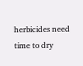herbicides need time to dry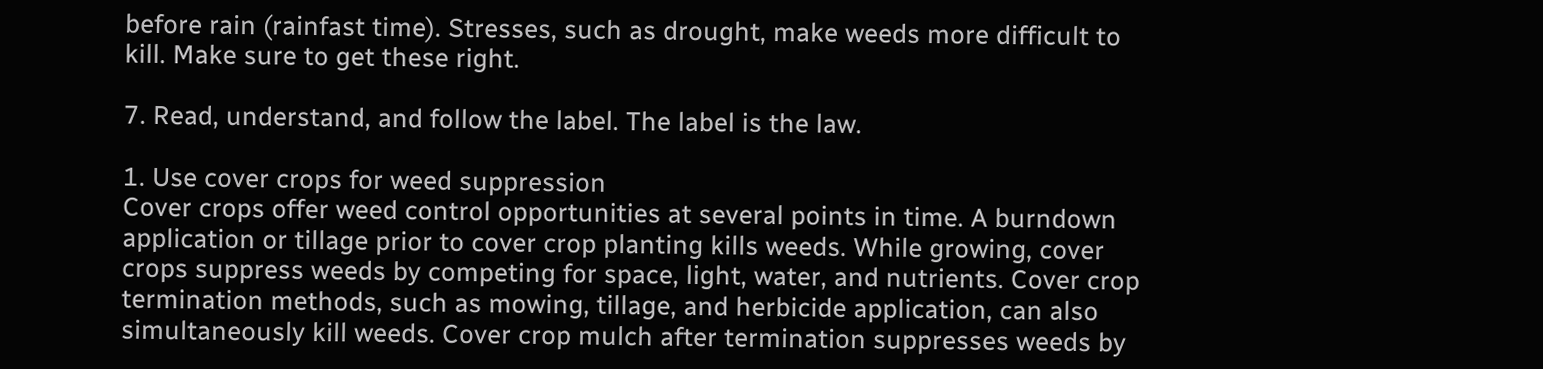before rain (rainfast time). Stresses, such as drought, make weeds more difficult to kill. Make sure to get these right.

7. Read, understand, and follow the label. The label is the law.

1. Use cover crops for weed suppression
Cover crops offer weed control opportunities at several points in time. A burndown application or tillage prior to cover crop planting kills weeds. While growing, cover crops suppress weeds by competing for space, light, water, and nutrients. Cover crop termination methods, such as mowing, tillage, and herbicide application, can also simultaneously kill weeds. Cover crop mulch after termination suppresses weeds by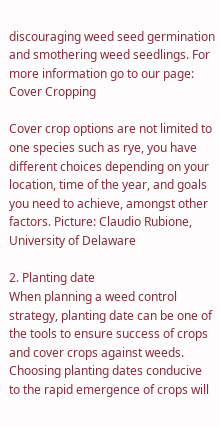discouraging weed seed germination and smothering weed seedlings. For more information go to our page: Cover Cropping

Cover crop options are not limited to one species such as rye, you have different choices depending on your location, time of the year, and goals you need to achieve, amongst other factors. Picture: Claudio Rubione, University of Delaware

2. Planting date
When planning a weed control strategy, planting date can be one of the tools to ensure success of crops and cover crops against weeds. Choosing planting dates conducive to the rapid emergence of crops will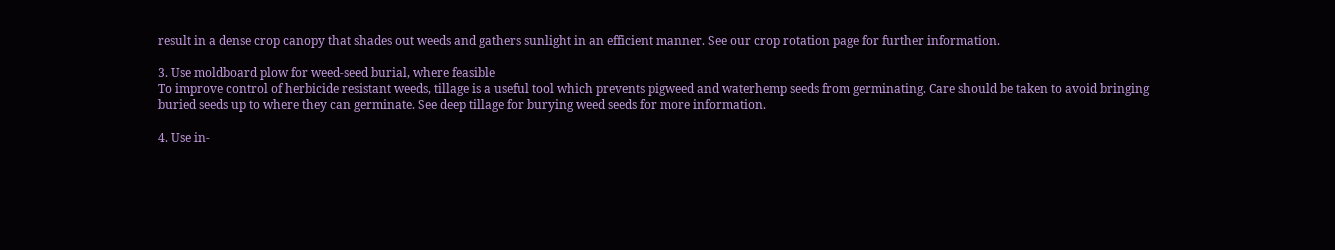result in a dense crop canopy that shades out weeds and gathers sunlight in an efficient manner. See our crop rotation page for further information.

3. Use moldboard plow for weed-seed burial, where feasible
To improve control of herbicide resistant weeds, tillage is a useful tool which prevents pigweed and waterhemp seeds from germinating. Care should be taken to avoid bringing buried seeds up to where they can germinate. See deep tillage for burying weed seeds for more information.

4. Use in-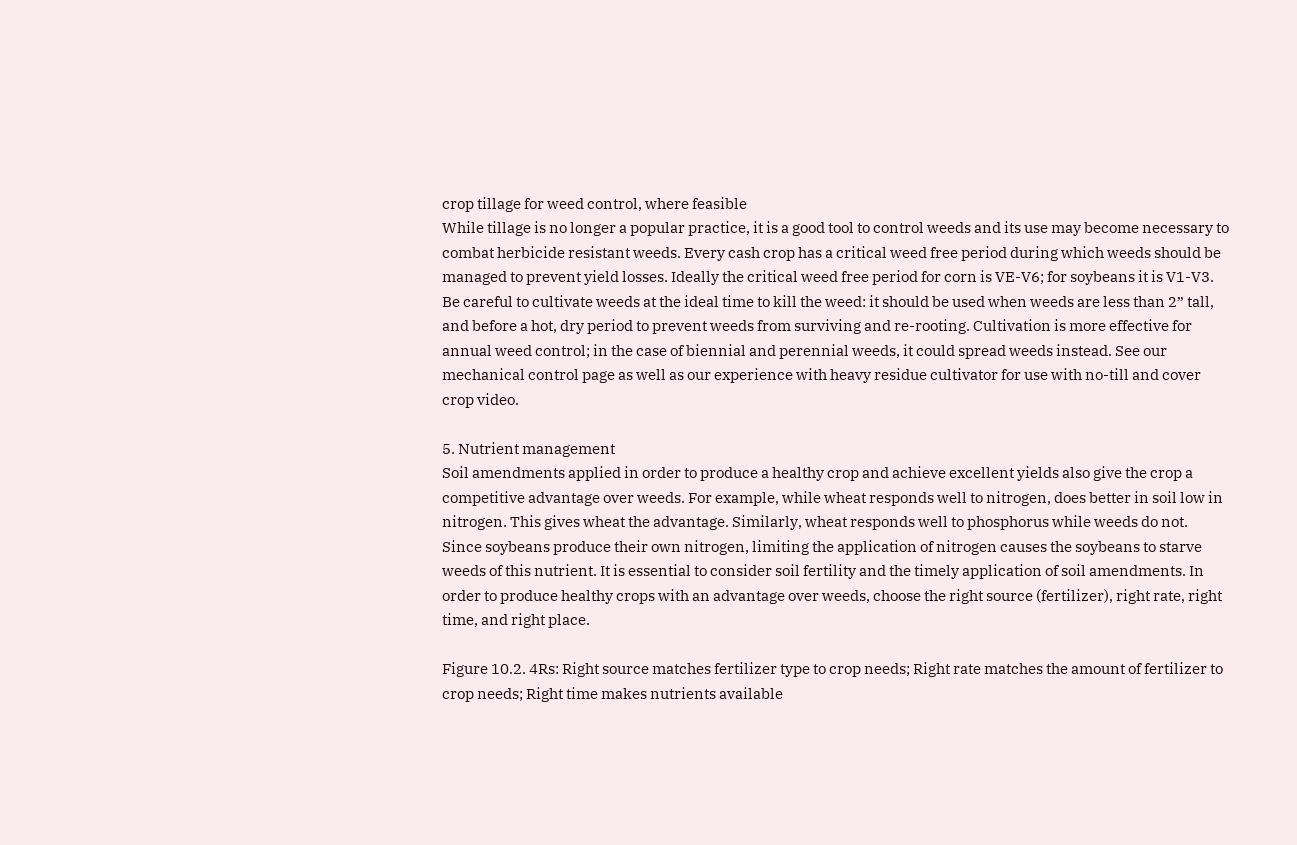crop tillage for weed control, where feasible
While tillage is no longer a popular practice, it is a good tool to control weeds and its use may become necessary to combat herbicide resistant weeds. Every cash crop has a critical weed free period during which weeds should be managed to prevent yield losses. Ideally the critical weed free period for corn is VE-V6; for soybeans it is V1-V3. Be careful to cultivate weeds at the ideal time to kill the weed: it should be used when weeds are less than 2” tall, and before a hot, dry period to prevent weeds from surviving and re-rooting. Cultivation is more effective for annual weed control; in the case of biennial and perennial weeds, it could spread weeds instead. See our mechanical control page as well as our experience with heavy residue cultivator for use with no-till and cover crop video.

5. Nutrient management
Soil amendments applied in order to produce a healthy crop and achieve excellent yields also give the crop a competitive advantage over weeds. For example, while wheat responds well to nitrogen, does better in soil low in nitrogen. This gives wheat the advantage. Similarly, wheat responds well to phosphorus while weeds do not. Since soybeans produce their own nitrogen, limiting the application of nitrogen causes the soybeans to starve weeds of this nutrient. It is essential to consider soil fertility and the timely application of soil amendments. In order to produce healthy crops with an advantage over weeds, choose the right source (fertilizer), right rate, right time, and right place.

Figure 10.2. 4Rs: Right source matches fertilizer type to crop needs; Right rate matches the amount of fertilizer to crop needs; Right time makes nutrients available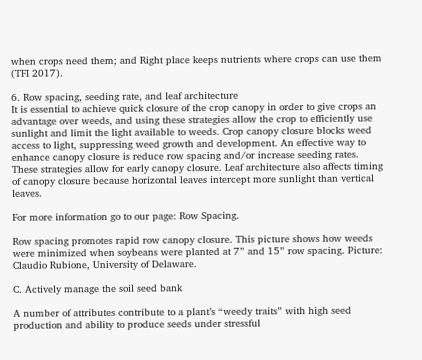when crops need them; and Right place keeps nutrients where crops can use them (TFI 2017).

6. Row spacing, seeding rate, and leaf architecture
It is essential to achieve quick closure of the crop canopy in order to give crops an advantage over weeds, and using these strategies allow the crop to efficiently use sunlight and limit the light available to weeds. Crop canopy closure blocks weed access to light, suppressing weed growth and development. An effective way to enhance canopy closure is reduce row spacing and/or increase seeding rates. These strategies allow for early canopy closure. Leaf architecture also affects timing of canopy closure because horizontal leaves intercept more sunlight than vertical leaves.

For more information go to our page: Row Spacing.

Row spacing promotes rapid row canopy closure. This picture shows how weeds were minimized when soybeans were planted at 7” and 15” row spacing. Picture: Claudio Rubione, University of Delaware.

C. Actively manage the soil seed bank

A number of attributes contribute to a plant’s “weedy traits” with high seed production and ability to produce seeds under stressful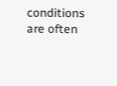conditions are often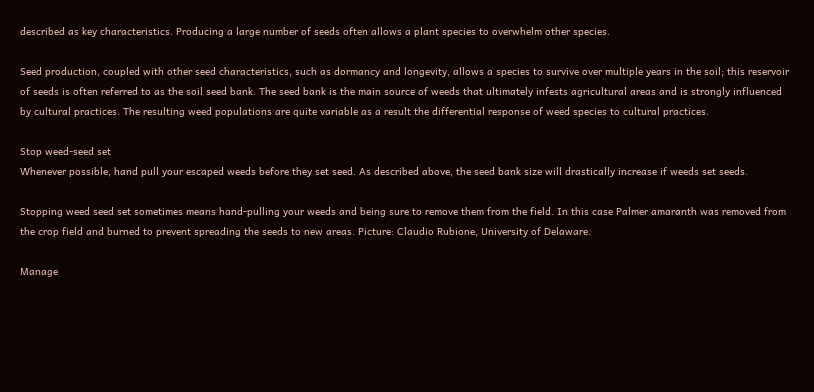described as key characteristics. Producing a large number of seeds often allows a plant species to overwhelm other species.

Seed production, coupled with other seed characteristics, such as dormancy and longevity, allows a species to survive over multiple years in the soil; this reservoir of seeds is often referred to as the soil seed bank. The seed bank is the main source of weeds that ultimately infests agricultural areas and is strongly influenced by cultural practices. The resulting weed populations are quite variable as a result the differential response of weed species to cultural practices.

Stop weed-seed set
Whenever possible, hand pull your escaped weeds before they set seed. As described above, the seed bank size will drastically increase if weeds set seeds.

Stopping weed seed set sometimes means hand-pulling your weeds and being sure to remove them from the field. In this case Palmer amaranth was removed from the crop field and burned to prevent spreading the seeds to new areas. Picture: Claudio Rubione, University of Delaware.

Manage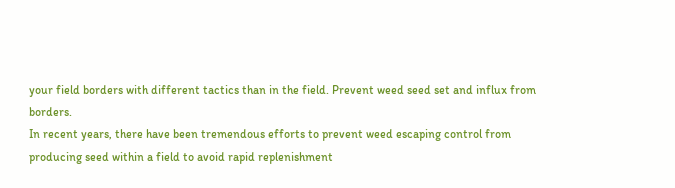your field borders with different tactics than in the field. Prevent weed seed set and influx from borders.
In recent years, there have been tremendous efforts to prevent weed escaping control from producing seed within a field to avoid rapid replenishment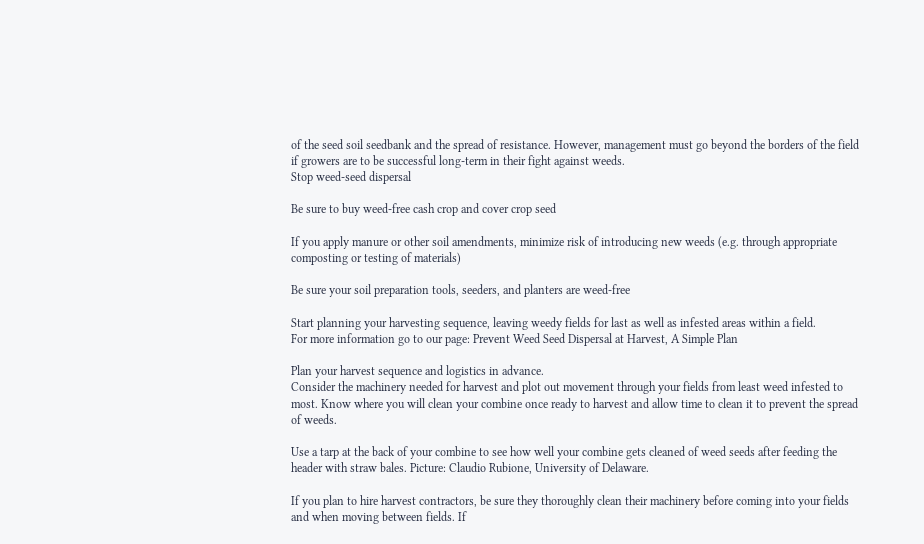of the seed soil seedbank and the spread of resistance. However, management must go beyond the borders of the field if growers are to be successful long-term in their fight against weeds.
Stop weed-seed dispersal

Be sure to buy weed-free cash crop and cover crop seed

If you apply manure or other soil amendments, minimize risk of introducing new weeds (e.g. through appropriate composting or testing of materials)

Be sure your soil preparation tools, seeders, and planters are weed-free

Start planning your harvesting sequence, leaving weedy fields for last as well as infested areas within a field.
For more information go to our page: Prevent Weed Seed Dispersal at Harvest, A Simple Plan

Plan your harvest sequence and logistics in advance.
Consider the machinery needed for harvest and plot out movement through your fields from least weed infested to most. Know where you will clean your combine once ready to harvest and allow time to clean it to prevent the spread of weeds.

Use a tarp at the back of your combine to see how well your combine gets cleaned of weed seeds after feeding the header with straw bales. Picture: Claudio Rubione, University of Delaware.

If you plan to hire harvest contractors, be sure they thoroughly clean their machinery before coming into your fields and when moving between fields. If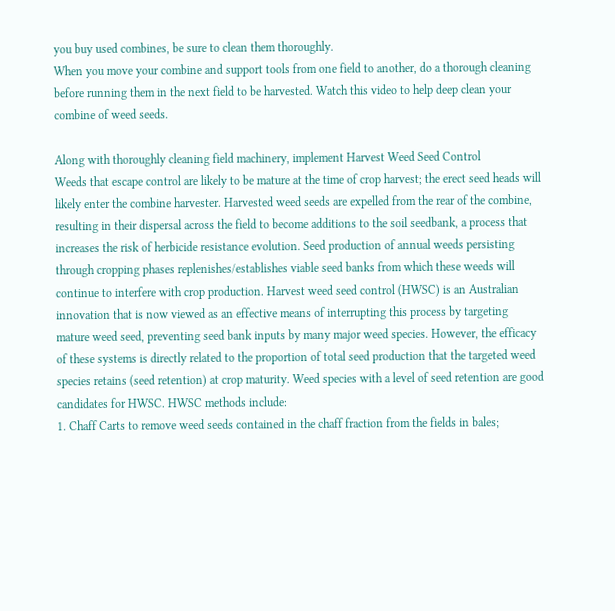you buy used combines, be sure to clean them thoroughly.
When you move your combine and support tools from one field to another, do a thorough cleaning before running them in the next field to be harvested. Watch this video to help deep clean your combine of weed seeds.

Along with thoroughly cleaning field machinery, implement Harvest Weed Seed Control
Weeds that escape control are likely to be mature at the time of crop harvest; the erect seed heads will likely enter the combine harvester. Harvested weed seeds are expelled from the rear of the combine, resulting in their dispersal across the field to become additions to the soil seedbank, a process that increases the risk of herbicide resistance evolution. Seed production of annual weeds persisting through cropping phases replenishes/establishes viable seed banks from which these weeds will continue to interfere with crop production. Harvest weed seed control (HWSC) is an Australian innovation that is now viewed as an effective means of interrupting this process by targeting mature weed seed, preventing seed bank inputs by many major weed species. However, the efficacy of these systems is directly related to the proportion of total seed production that the targeted weed species retains (seed retention) at crop maturity. Weed species with a level of seed retention are good candidates for HWSC. HWSC methods include:
1. Chaff Carts to remove weed seeds contained in the chaff fraction from the fields in bales;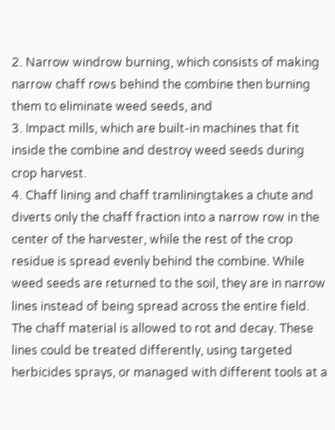2. Narrow windrow burning, which consists of making narrow chaff rows behind the combine then burning them to eliminate weed seeds, and
3. Impact mills, which are built-in machines that fit inside the combine and destroy weed seeds during crop harvest.
4. Chaff lining and chaff tramliningtakes a chute and diverts only the chaff fraction into a narrow row in the center of the harvester, while the rest of the crop residue is spread evenly behind the combine. While weed seeds are returned to the soil, they are in narrow lines instead of being spread across the entire field. The chaff material is allowed to rot and decay. These lines could be treated differently, using targeted herbicides sprays, or managed with different tools at a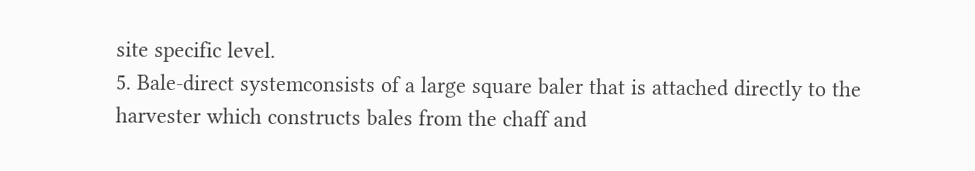site specific level.
5. Bale-direct systemconsists of a large square baler that is attached directly to the harvester which constructs bales from the chaff and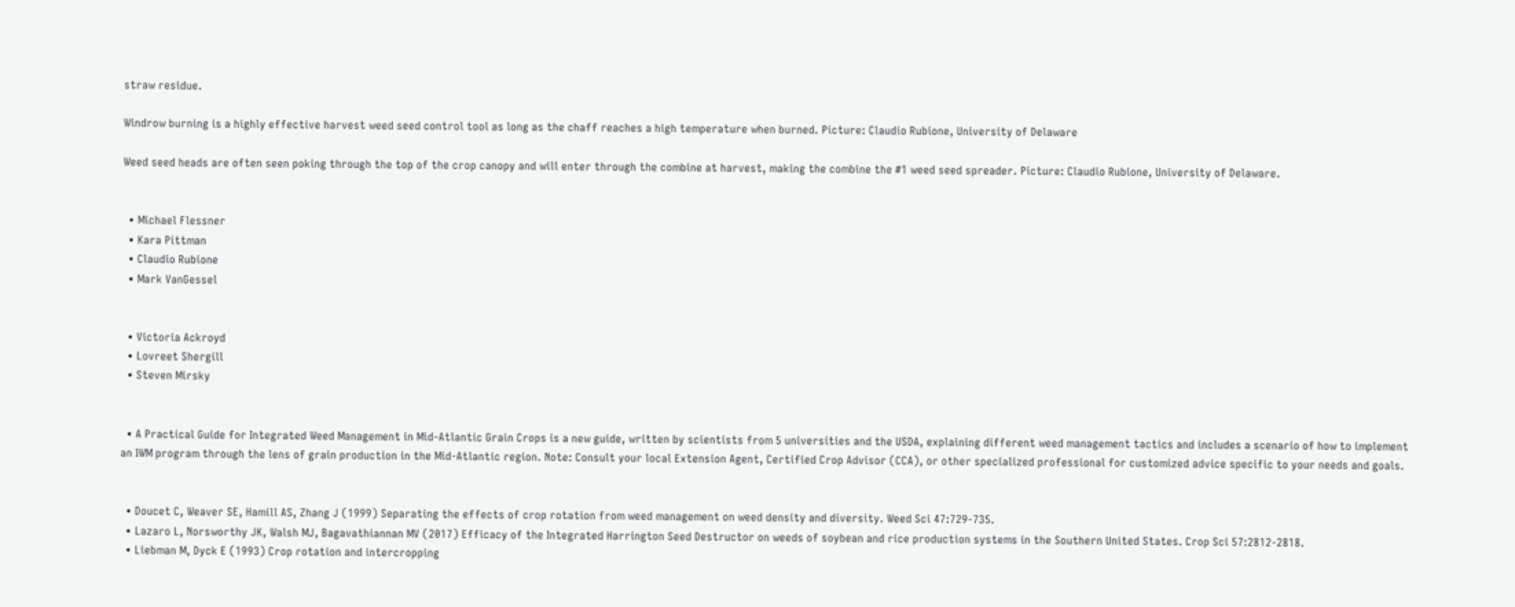straw residue.

Windrow burning is a highly effective harvest weed seed control tool as long as the chaff reaches a high temperature when burned. Picture: Claudio Rubione, University of Delaware

Weed seed heads are often seen poking through the top of the crop canopy and will enter through the combine at harvest, making the combine the #1 weed seed spreader. Picture: Claudio Rubione, University of Delaware.


  • Michael Flessner
  • Kara Pittman
  • Claudio Rubione
  • Mark VanGessel


  • Victoria Ackroyd
  • Lovreet Shergill
  • Steven Mirsky


  • A Practical Guide for Integrated Weed Management in Mid-Atlantic Grain Crops is a new guide, written by scientists from 5 universities and the USDA, explaining different weed management tactics and includes a scenario of how to implement an IWM program through the lens of grain production in the Mid-Atlantic region. Note: Consult your local Extension Agent, Certified Crop Advisor (CCA), or other specialized professional for customized advice specific to your needs and goals.


  • Doucet C, Weaver SE, Hamill AS, Zhang J (1999) Separating the effects of crop rotation from weed management on weed density and diversity. Weed Sci 47:729-735.
  • Lazaro L, Norsworthy JK, Walsh MJ, Bagavathiannan MV (2017) Efficacy of the Integrated Harrington Seed Destructor on weeds of soybean and rice production systems in the Southern United States. Crop Sci 57:2812-2818.
  • Liebman M, Dyck E (1993) Crop rotation and intercropping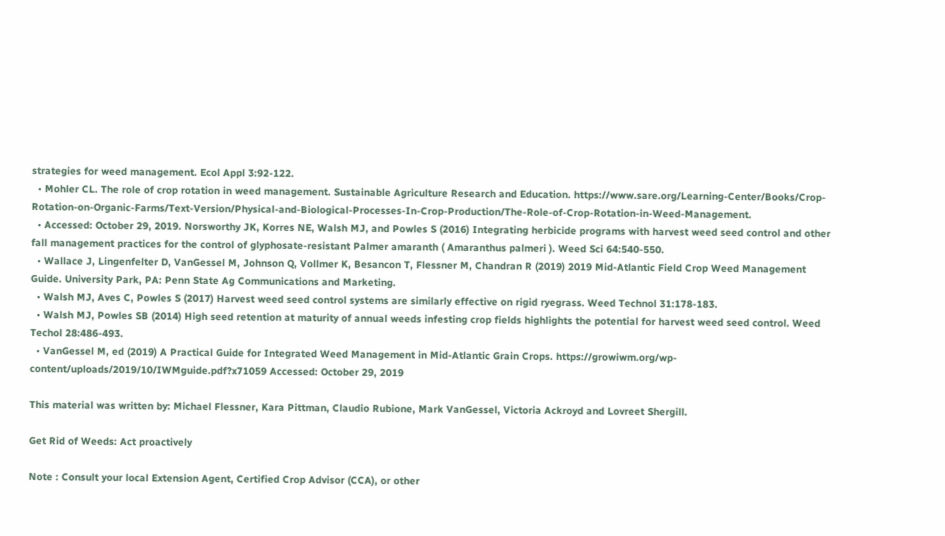strategies for weed management. Ecol Appl 3:92-122.
  • Mohler CL. The role of crop rotation in weed management. Sustainable Agriculture Research and Education. https://www.sare.org/Learning-Center/Books/Crop-Rotation-on-Organic-Farms/Text-Version/Physical-and-Biological-Processes-In-Crop-Production/The-Role-of-Crop-Rotation-in-Weed-Management.
  • Accessed: October 29, 2019. Norsworthy JK, Korres NE, Walsh MJ, and Powles S (2016) Integrating herbicide programs with harvest weed seed control and other fall management practices for the control of glyphosate-resistant Palmer amaranth ( Amaranthus palmeri ). Weed Sci 64:540-550.
  • Wallace J, Lingenfelter D, VanGessel M, Johnson Q, Vollmer K, Besancon T, Flessner M, Chandran R (2019) 2019 Mid-Atlantic Field Crop Weed Management Guide. University Park, PA: Penn State Ag Communications and Marketing.
  • Walsh MJ, Aves C, Powles S (2017) Harvest weed seed control systems are similarly effective on rigid ryegrass. Weed Technol 31:178-183.
  • Walsh MJ, Powles SB (2014) High seed retention at maturity of annual weeds infesting crop fields highlights the potential for harvest weed seed control. Weed Techol 28:486-493.
  • VanGessel M, ed (2019) A Practical Guide for Integrated Weed Management in Mid-Atlantic Grain Crops. https://growiwm.org/wp-content/uploads/2019/10/IWMguide.pdf?x71059 Accessed: October 29, 2019

This material was written by: Michael Flessner, Kara Pittman, Claudio Rubione, Mark VanGessel, Victoria Ackroyd and Lovreet Shergill.

Get Rid of Weeds: Act proactively

Note : Consult your local Extension Agent, Certified Crop Advisor (CCA), or other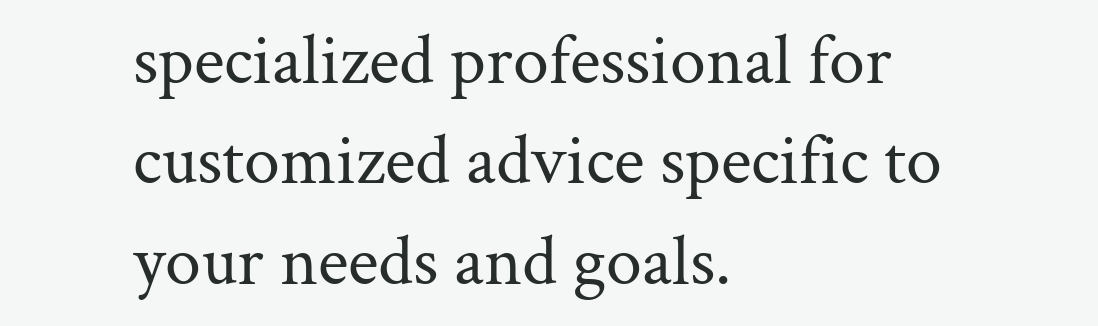specialized professional for customized advice specific to your needs and goals.